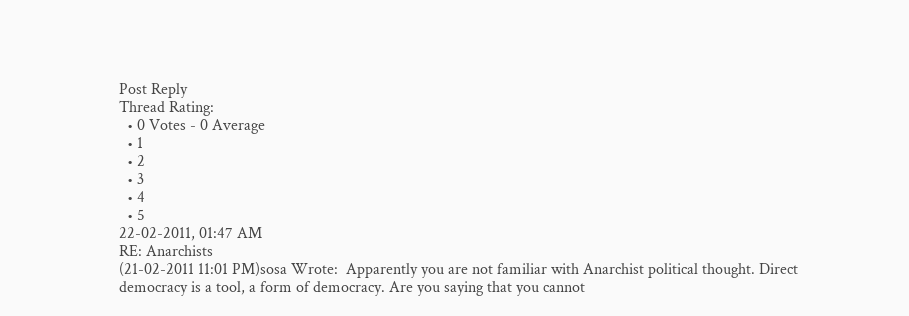Post Reply
Thread Rating:
  • 0 Votes - 0 Average
  • 1
  • 2
  • 3
  • 4
  • 5
22-02-2011, 01:47 AM
RE: Anarchists
(21-02-2011 11:01 PM)sosa Wrote:  Apparently you are not familiar with Anarchist political thought. Direct democracy is a tool, a form of democracy. Are you saying that you cannot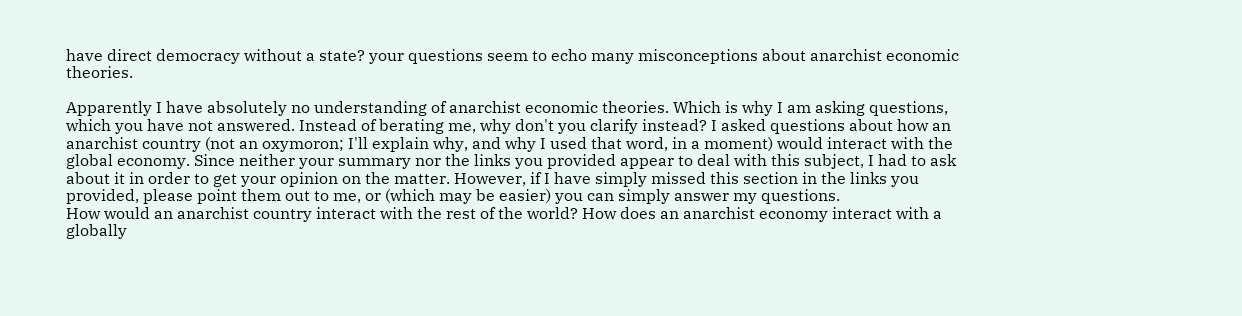have direct democracy without a state? your questions seem to echo many misconceptions about anarchist economic theories.

Apparently I have absolutely no understanding of anarchist economic theories. Which is why I am asking questions, which you have not answered. Instead of berating me, why don't you clarify instead? I asked questions about how an anarchist country (not an oxymoron; I'll explain why, and why I used that word, in a moment) would interact with the global economy. Since neither your summary nor the links you provided appear to deal with this subject, I had to ask about it in order to get your opinion on the matter. However, if I have simply missed this section in the links you provided, please point them out to me, or (which may be easier) you can simply answer my questions.
How would an anarchist country interact with the rest of the world? How does an anarchist economy interact with a globally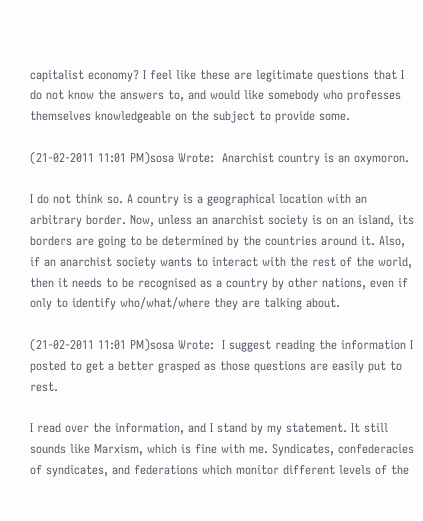capitalist economy? I feel like these are legitimate questions that I do not know the answers to, and would like somebody who professes themselves knowledgeable on the subject to provide some.

(21-02-2011 11:01 PM)sosa Wrote:  Anarchist country is an oxymoron.

I do not think so. A country is a geographical location with an arbitrary border. Now, unless an anarchist society is on an island, its borders are going to be determined by the countries around it. Also, if an anarchist society wants to interact with the rest of the world, then it needs to be recognised as a country by other nations, even if only to identify who/what/where they are talking about.

(21-02-2011 11:01 PM)sosa Wrote:  I suggest reading the information I posted to get a better grasped as those questions are easily put to rest.

I read over the information, and I stand by my statement. It still sounds like Marxism, which is fine with me. Syndicates, confederacies of syndicates, and federations which monitor different levels of the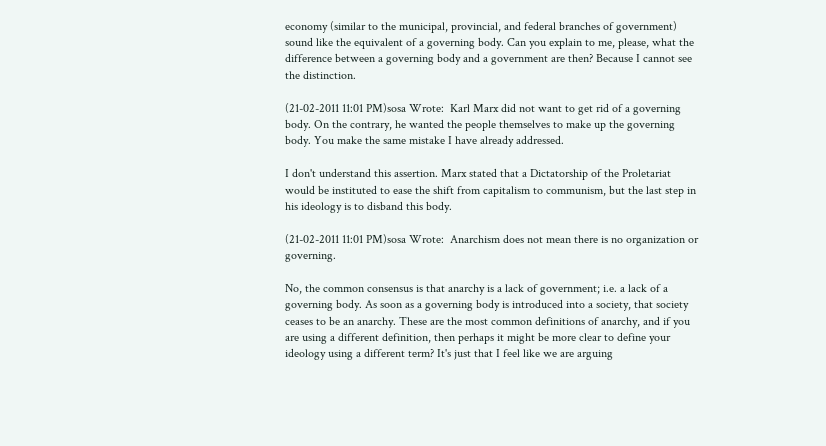economy (similar to the municipal, provincial, and federal branches of government) sound like the equivalent of a governing body. Can you explain to me, please, what the difference between a governing body and a government are then? Because I cannot see the distinction.

(21-02-2011 11:01 PM)sosa Wrote:  Karl Marx did not want to get rid of a governing body. On the contrary, he wanted the people themselves to make up the governing body. You make the same mistake I have already addressed.

I don't understand this assertion. Marx stated that a Dictatorship of the Proletariat would be instituted to ease the shift from capitalism to communism, but the last step in his ideology is to disband this body.

(21-02-2011 11:01 PM)sosa Wrote:  Anarchism does not mean there is no organization or governing.

No, the common consensus is that anarchy is a lack of government; i.e. a lack of a governing body. As soon as a governing body is introduced into a society, that society ceases to be an anarchy. These are the most common definitions of anarchy, and if you are using a different definition, then perhaps it might be more clear to define your ideology using a different term? It's just that I feel like we are arguing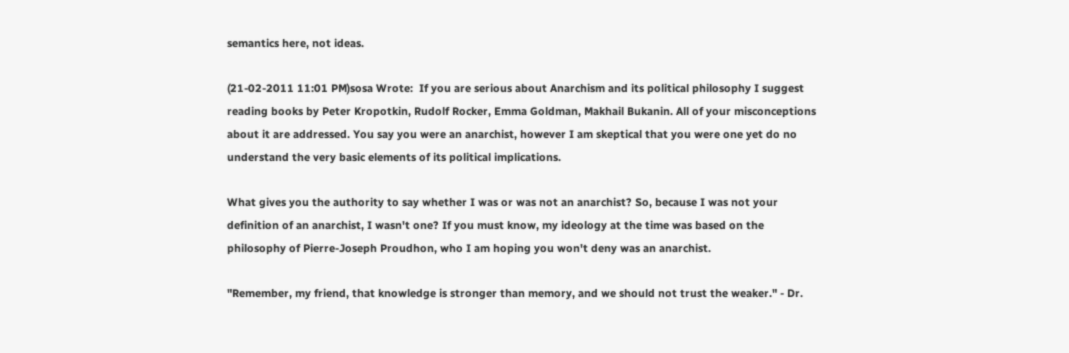semantics here, not ideas.

(21-02-2011 11:01 PM)sosa Wrote:  If you are serious about Anarchism and its political philosophy I suggest reading books by Peter Kropotkin, Rudolf Rocker, Emma Goldman, Makhail Bukanin. All of your misconceptions about it are addressed. You say you were an anarchist, however I am skeptical that you were one yet do no understand the very basic elements of its political implications.

What gives you the authority to say whether I was or was not an anarchist? So, because I was not your definition of an anarchist, I wasn't one? If you must know, my ideology at the time was based on the philosophy of Pierre-Joseph Proudhon, who I am hoping you won't deny was an anarchist.

"Remember, my friend, that knowledge is stronger than memory, and we should not trust the weaker." - Dr.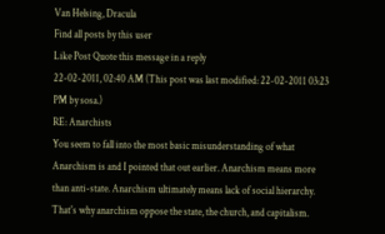Van Helsing, Dracula
Find all posts by this user
Like Post Quote this message in a reply
22-02-2011, 02:40 AM (This post was last modified: 22-02-2011 03:23 PM by sosa.)
RE: Anarchists
You seem to fall into the most basic misunderstanding of what Anarchism is and I pointed that out earlier. Anarchism means more than anti-state. Anarchism ultimately means lack of social hierarchy. That's why anarchism oppose the state, the church, and capitalism.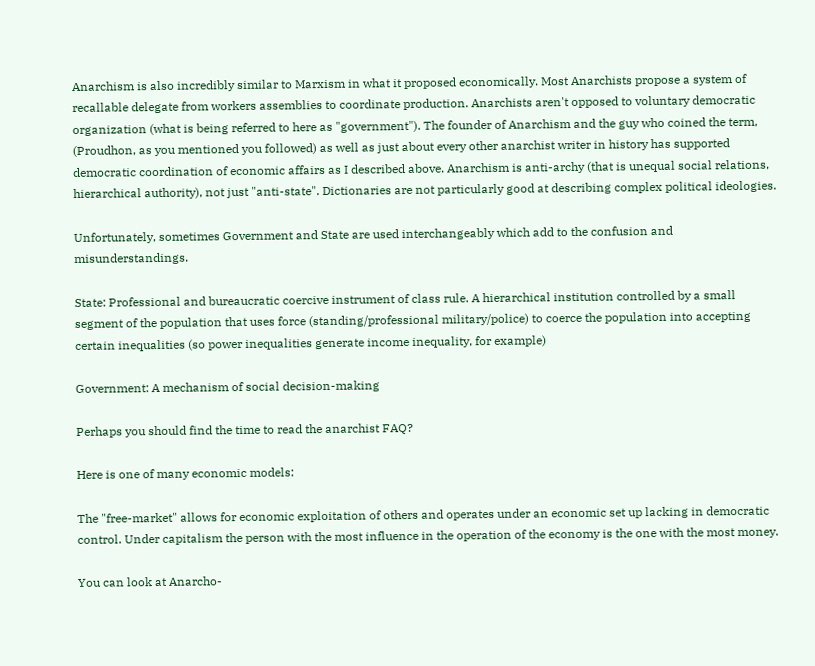Anarchism is also incredibly similar to Marxism in what it proposed economically. Most Anarchists propose a system of recallable delegate from workers assemblies to coordinate production. Anarchists aren't opposed to voluntary democratic organization (what is being referred to here as "government"). The founder of Anarchism and the guy who coined the term, (Proudhon, as you mentioned you followed) as well as just about every other anarchist writer in history has supported democratic coordination of economic affairs as I described above. Anarchism is anti-archy (that is unequal social relations, hierarchical authority), not just "anti-state". Dictionaries are not particularly good at describing complex political ideologies.

Unfortunately, sometimes Government and State are used interchangeably which add to the confusion and misunderstandings.

State: Professional and bureaucratic coercive instrument of class rule. A hierarchical institution controlled by a small segment of the population that uses force (standing/professional military/police) to coerce the population into accepting certain inequalities (so power inequalities generate income inequality, for example)

Government: A mechanism of social decision-making

Perhaps you should find the time to read the anarchist FAQ?

Here is one of many economic models:

The "free-market" allows for economic exploitation of others and operates under an economic set up lacking in democratic control. Under capitalism the person with the most influence in the operation of the economy is the one with the most money.

You can look at Anarcho-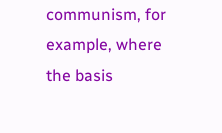communism, for example, where the basis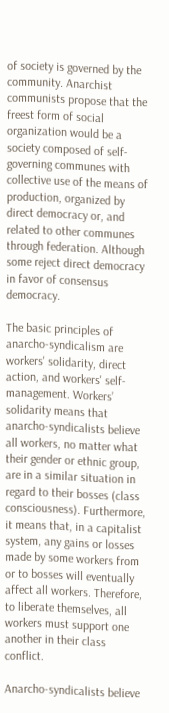of society is governed by the community. Anarchist communists propose that the freest form of social organization would be a society composed of self-governing communes with collective use of the means of production, organized by direct democracy or, and related to other communes through federation. Although some reject direct democracy in favor of consensus democracy.

The basic principles of anarcho-syndicalism are workers' solidarity, direct action, and workers' self-management. Workers’ solidarity means that anarcho-syndicalists believe all workers, no matter what their gender or ethnic group, are in a similar situation in regard to their bosses (class consciousness). Furthermore, it means that, in a capitalist system, any gains or losses made by some workers from or to bosses will eventually affect all workers. Therefore, to liberate themselves, all workers must support one another in their class conflict.

Anarcho-syndicalists believe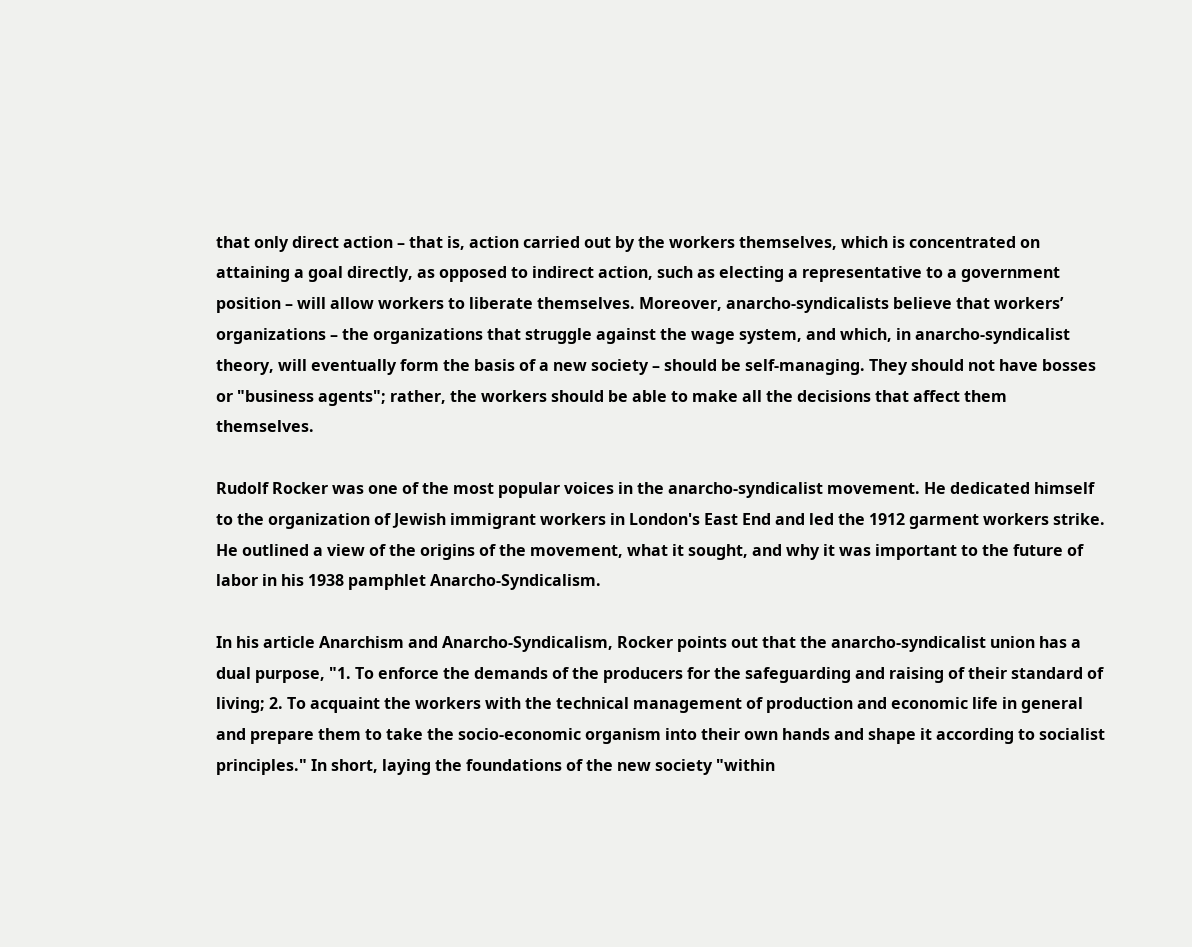that only direct action – that is, action carried out by the workers themselves, which is concentrated on attaining a goal directly, as opposed to indirect action, such as electing a representative to a government position – will allow workers to liberate themselves. Moreover, anarcho-syndicalists believe that workers’ organizations – the organizations that struggle against the wage system, and which, in anarcho-syndicalist theory, will eventually form the basis of a new society – should be self-managing. They should not have bosses or "business agents"; rather, the workers should be able to make all the decisions that affect them themselves.

Rudolf Rocker was one of the most popular voices in the anarcho-syndicalist movement. He dedicated himself to the organization of Jewish immigrant workers in London's East End and led the 1912 garment workers strike. He outlined a view of the origins of the movement, what it sought, and why it was important to the future of labor in his 1938 pamphlet Anarcho-Syndicalism.

In his article Anarchism and Anarcho-Syndicalism, Rocker points out that the anarcho-syndicalist union has a dual purpose, "1. To enforce the demands of the producers for the safeguarding and raising of their standard of living; 2. To acquaint the workers with the technical management of production and economic life in general and prepare them to take the socio-economic organism into their own hands and shape it according to socialist principles." In short, laying the foundations of the new society "within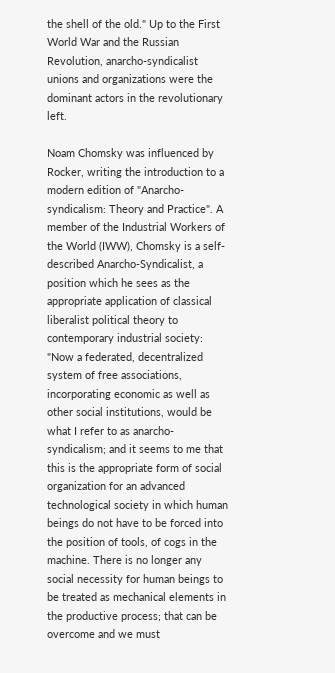the shell of the old." Up to the First World War and the Russian Revolution, anarcho-syndicalist unions and organizations were the dominant actors in the revolutionary left.

Noam Chomsky was influenced by Rocker, writing the introduction to a modern edition of "Anarcho-syndicalism: Theory and Practice". A member of the Industrial Workers of the World (IWW), Chomsky is a self-described Anarcho-Syndicalist, a position which he sees as the appropriate application of classical liberalist political theory to contemporary industrial society: "Now a federated, decentralized system of free associations, incorporating economic as well as other social institutions, would be what I refer to as anarcho-syndicalism; and it seems to me that this is the appropriate form of social organization for an advanced technological society in which human beings do not have to be forced into the position of tools, of cogs in the machine. There is no longer any social necessity for human beings to be treated as mechanical elements in the productive process; that can be overcome and we must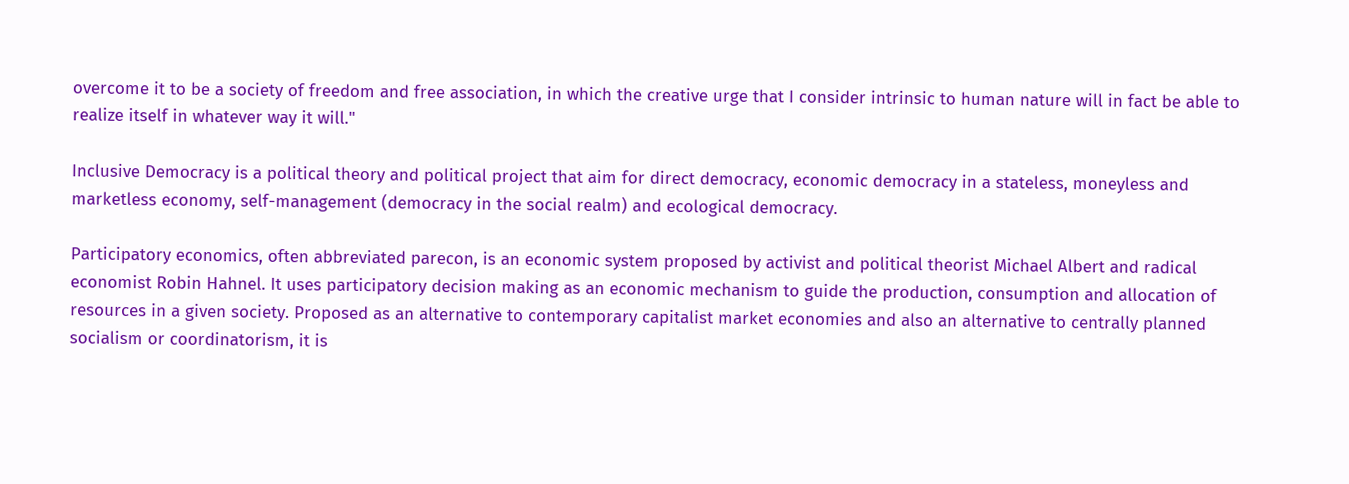overcome it to be a society of freedom and free association, in which the creative urge that I consider intrinsic to human nature will in fact be able to realize itself in whatever way it will."

Inclusive Democracy is a political theory and political project that aim for direct democracy, economic democracy in a stateless, moneyless and marketless economy, self-management (democracy in the social realm) and ecological democracy.

Participatory economics, often abbreviated parecon, is an economic system proposed by activist and political theorist Michael Albert and radical economist Robin Hahnel. It uses participatory decision making as an economic mechanism to guide the production, consumption and allocation of resources in a given society. Proposed as an alternative to contemporary capitalist market economies and also an alternative to centrally planned socialism or coordinatorism, it is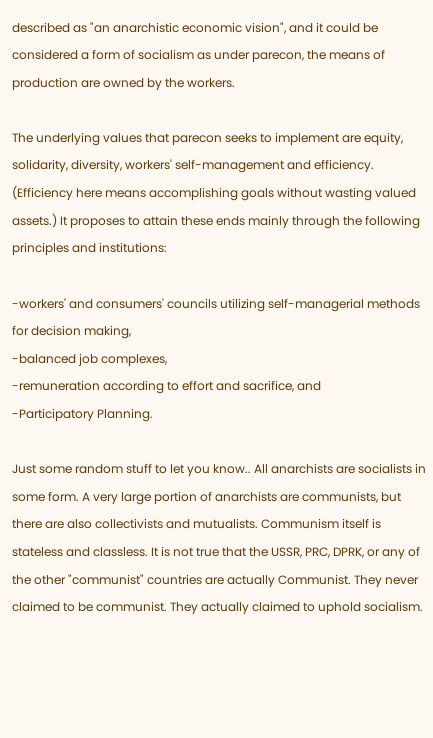described as "an anarchistic economic vision", and it could be considered a form of socialism as under parecon, the means of production are owned by the workers.

The underlying values that parecon seeks to implement are equity, solidarity, diversity, workers' self-management and efficiency. (Efficiency here means accomplishing goals without wasting valued assets.) It proposes to attain these ends mainly through the following principles and institutions:

-workers' and consumers' councils utilizing self-managerial methods for decision making,
-balanced job complexes,
-remuneration according to effort and sacrifice, and
-Participatory Planning.

Just some random stuff to let you know.. All anarchists are socialists in some form. A very large portion of anarchists are communists, but there are also collectivists and mutualists. Communism itself is stateless and classless. It is not true that the USSR, PRC, DPRK, or any of the other "communist" countries are actually Communist. They never claimed to be communist. They actually claimed to uphold socialism.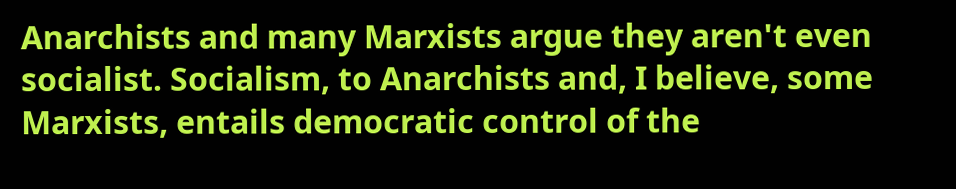Anarchists and many Marxists argue they aren't even socialist. Socialism, to Anarchists and, I believe, some Marxists, entails democratic control of the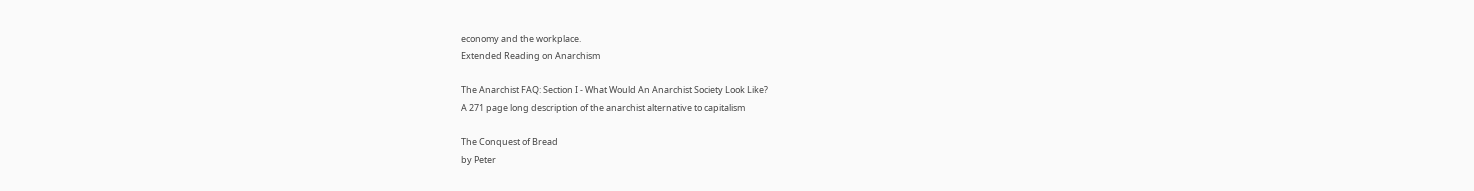economy and the workplace.
Extended Reading on Anarchism

The Anarchist FAQ: Section I - What Would An Anarchist Society Look Like?
A 271 page long description of the anarchist alternative to capitalism

The Conquest of Bread
by Peter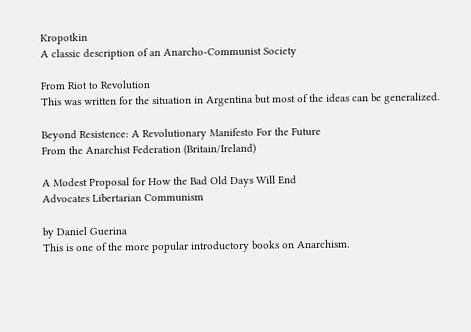Kropotkin
A classic description of an Anarcho-Communist Society

From Riot to Revolution
This was written for the situation in Argentina but most of the ideas can be generalized.

Beyond Resistence: A Revolutionary Manifesto For the Future
From the Anarchist Federation (Britain/Ireland)

A Modest Proposal for How the Bad Old Days Will End
Advocates Libertarian Communism

by Daniel Guerina
This is one of the more popular introductory books on Anarchism.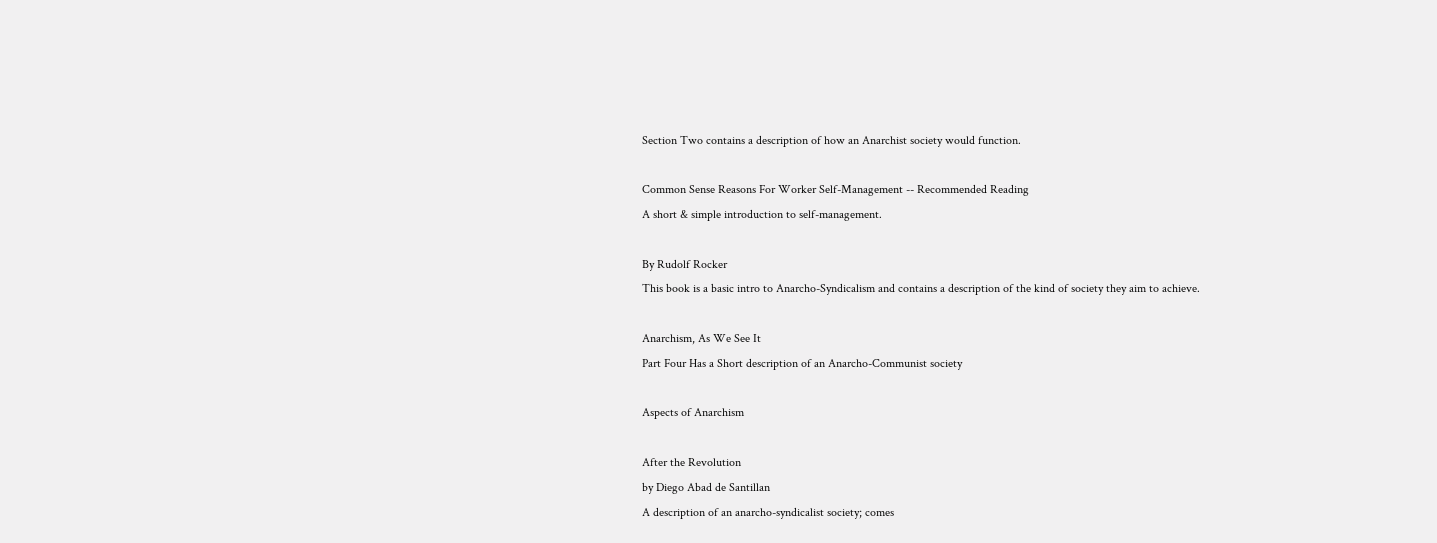Section Two contains a description of how an Anarchist society would function.

Common Sense Reasons For Worker Self-Management -- Recommended Reading
A short & simple introduction to self-management.

By Rudolf Rocker
This book is a basic intro to Anarcho-Syndicalism and contains a description of the kind of society they aim to achieve.

Anarchism, As We See It
Part Four Has a Short description of an Anarcho-Communist society

Aspects of Anarchism

After the Revolution
by Diego Abad de Santillan
A description of an anarcho-syndicalist society; comes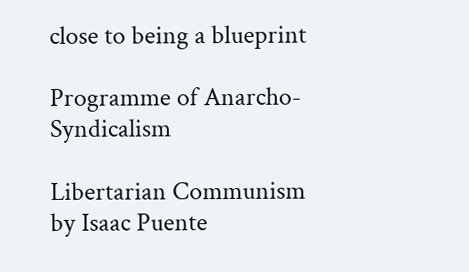close to being a blueprint

Programme of Anarcho-Syndicalism

Libertarian Communism
by Isaac Puente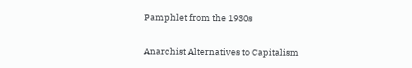Pamphlet from the 1930s

Anarchist Alternatives to Capitalism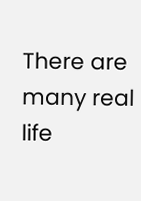There are many real life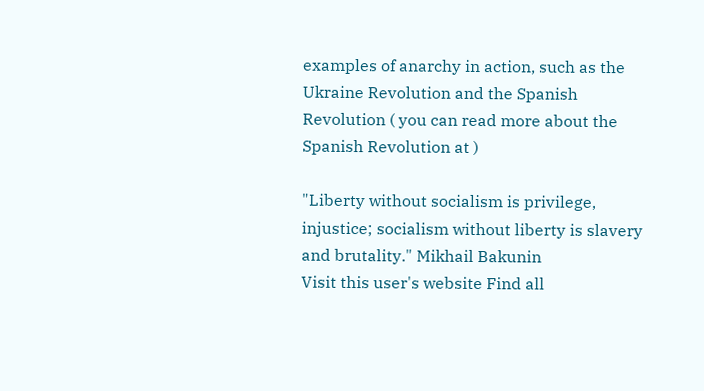examples of anarchy in action, such as the Ukraine Revolution and the Spanish Revolution ( you can read more about the Spanish Revolution at )

"Liberty without socialism is privilege, injustice; socialism without liberty is slavery and brutality." Mikhail Bakunin
Visit this user's website Find all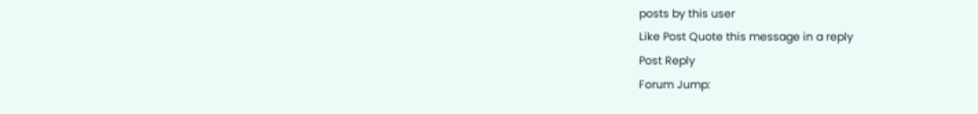posts by this user
Like Post Quote this message in a reply
Post Reply
Forum Jump: